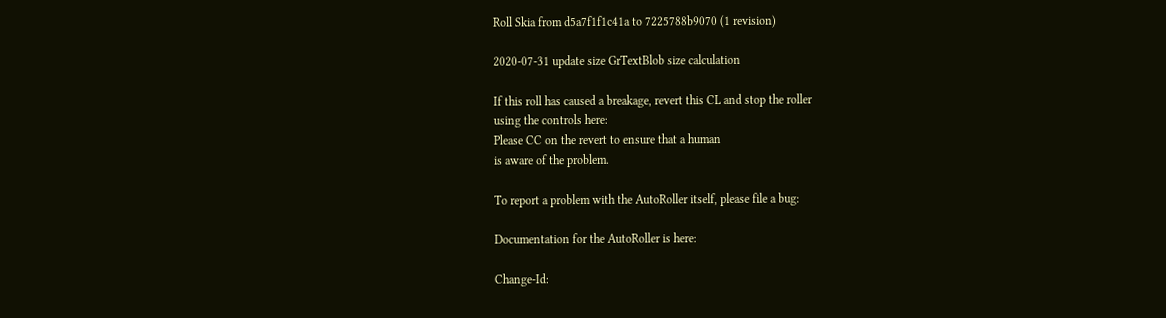Roll Skia from d5a7f1f1c41a to 7225788b9070 (1 revision)

2020-07-31 update size GrTextBlob size calculation

If this roll has caused a breakage, revert this CL and stop the roller
using the controls here:
Please CC on the revert to ensure that a human
is aware of the problem.

To report a problem with the AutoRoller itself, please file a bug:

Documentation for the AutoRoller is here:

Change-Id: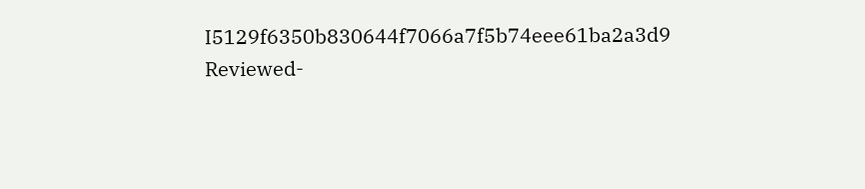I5129f6350b830644f7066a7f5b74eee61ba2a3d9
Reviewed-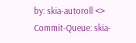by: skia-autoroll <>
Commit-Queue: skia-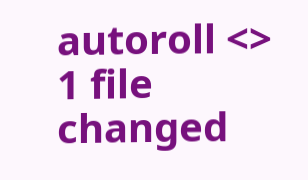autoroll <>
1 file changed